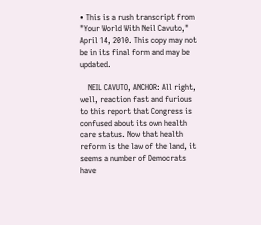• This is a rush transcript from "Your World With Neil Cavuto," April 14, 2010. This copy may not be in its final form and may be updated.

    NEIL CAVUTO, ANCHOR: All right, well, reaction fast and furious to this report that Congress is confused about its own health care status. Now that health reform is the law of the land, it seems a number of Democrats have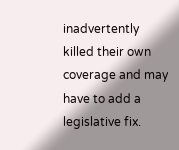inadvertently killed their own coverage and may have to add a legislative fix.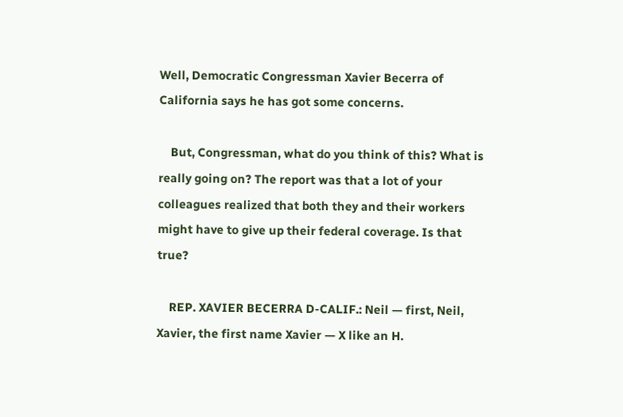Well, Democratic Congressman Xavier Becerra of California says he has got some concerns.

    But, Congressman, what do you think of this? What is really going on? The report was that a lot of your colleagues realized that both they and their workers might have to give up their federal coverage. Is that true?

    REP. XAVIER BECERRA D-CALIF.: Neil — first, Neil, Xavier, the first name Xavier — X like an H.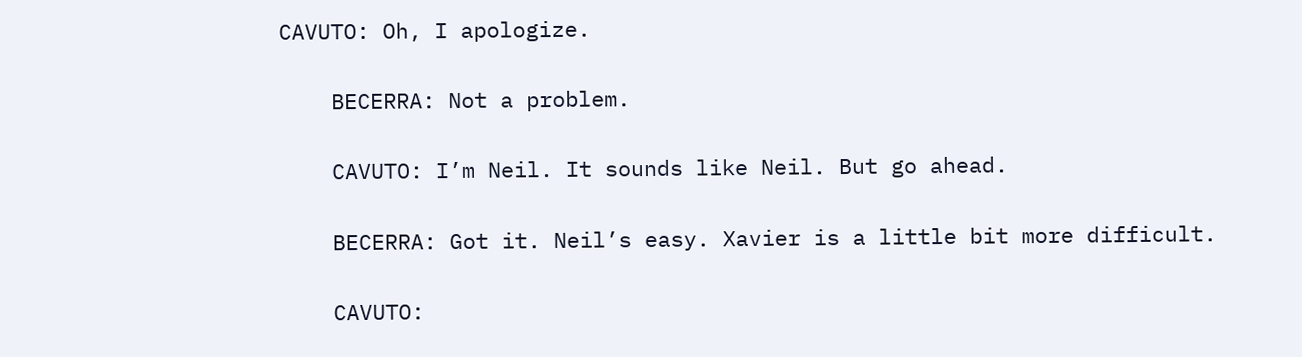CAVUTO: Oh, I apologize.

    BECERRA: Not a problem.

    CAVUTO: I’m Neil. It sounds like Neil. But go ahead.

    BECERRA: Got it. Neil’s easy. Xavier is a little bit more difficult.

    CAVUTO: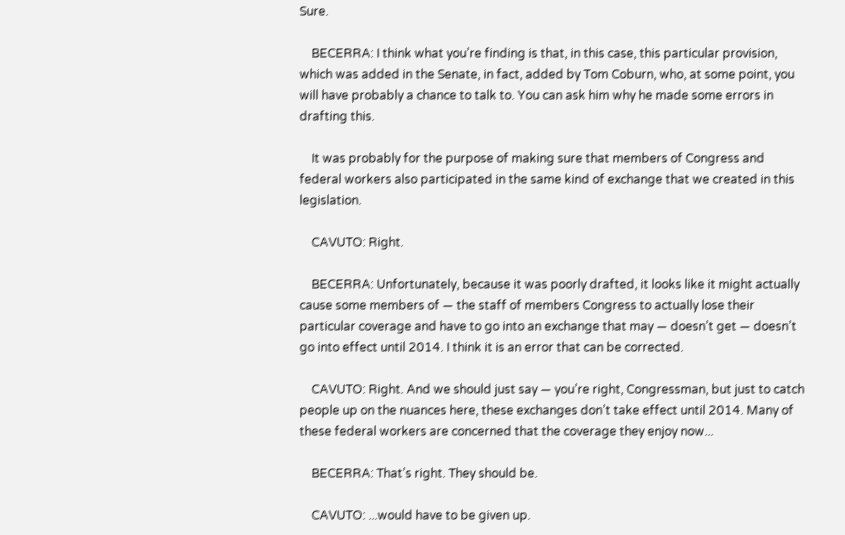Sure.

    BECERRA: I think what you’re finding is that, in this case, this particular provision, which was added in the Senate, in fact, added by Tom Coburn, who, at some point, you will have probably a chance to talk to. You can ask him why he made some errors in drafting this.

    It was probably for the purpose of making sure that members of Congress and federal workers also participated in the same kind of exchange that we created in this legislation.

    CAVUTO: Right.

    BECERRA: Unfortunately, because it was poorly drafted, it looks like it might actually cause some members of — the staff of members Congress to actually lose their particular coverage and have to go into an exchange that may — doesn’t get — doesn’t go into effect until 2014. I think it is an error that can be corrected.

    CAVUTO: Right. And we should just say — you’re right, Congressman, but just to catch people up on the nuances here, these exchanges don’t take effect until 2014. Many of these federal workers are concerned that the coverage they enjoy now...

    BECERRA: That’s right. They should be.

    CAVUTO: ...would have to be given up.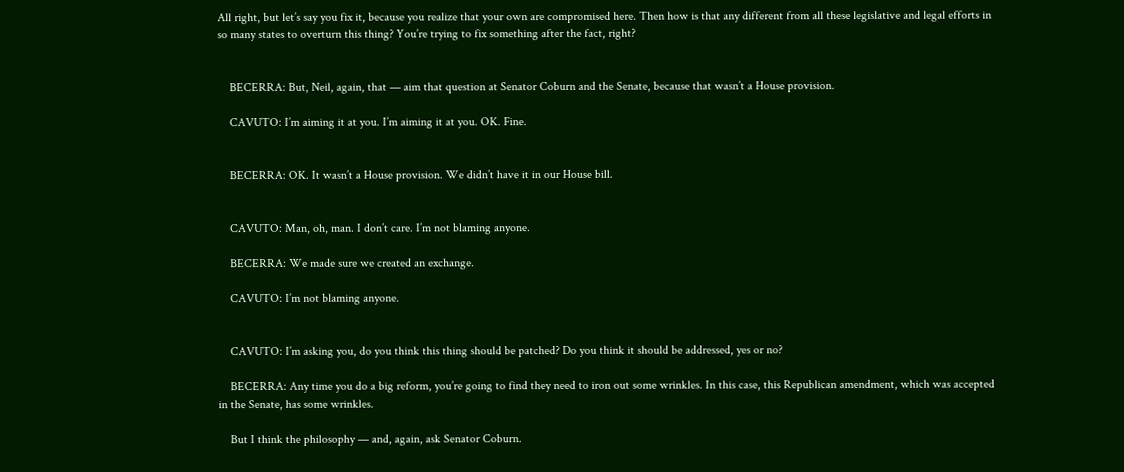All right, but let’s say you fix it, because you realize that your own are compromised here. Then how is that any different from all these legislative and legal efforts in so many states to overturn this thing? You’re trying to fix something after the fact, right?


    BECERRA: But, Neil, again, that — aim that question at Senator Coburn and the Senate, because that wasn’t a House provision.

    CAVUTO: I’m aiming it at you. I’m aiming it at you. OK. Fine.


    BECERRA: OK. It wasn’t a House provision. We didn’t have it in our House bill.


    CAVUTO: Man, oh, man. I don’t care. I’m not blaming anyone.

    BECERRA: We made sure we created an exchange.

    CAVUTO: I’m not blaming anyone.


    CAVUTO: I’m asking you, do you think this thing should be patched? Do you think it should be addressed, yes or no?

    BECERRA: Any time you do a big reform, you’re going to find they need to iron out some wrinkles. In this case, this Republican amendment, which was accepted in the Senate, has some wrinkles.

    But I think the philosophy — and, again, ask Senator Coburn.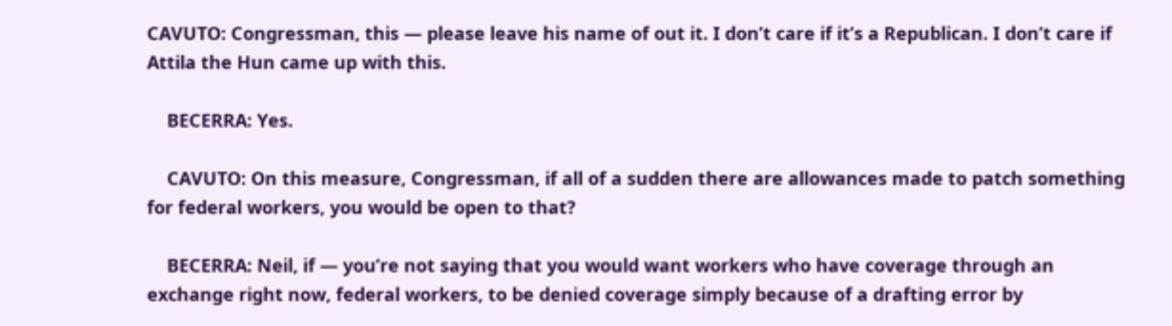CAVUTO: Congressman, this — please leave his name of out it. I don’t care if it’s a Republican. I don’t care if Attila the Hun came up with this.

    BECERRA: Yes.

    CAVUTO: On this measure, Congressman, if all of a sudden there are allowances made to patch something for federal workers, you would be open to that?

    BECERRA: Neil, if — you’re not saying that you would want workers who have coverage through an exchange right now, federal workers, to be denied coverage simply because of a drafting error by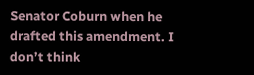Senator Coburn when he drafted this amendment. I don’t think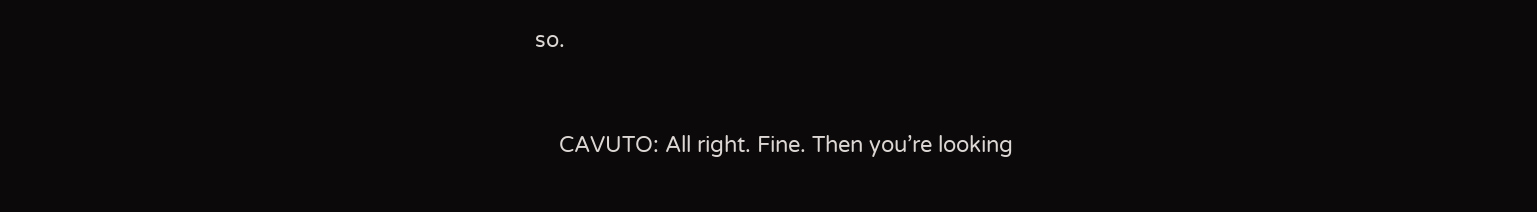so.


    CAVUTO: All right. Fine. Then you’re looking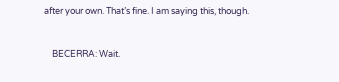after your own. That’s fine. I am saying this, though.


    BECERRA: Wait.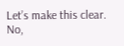Let’s make this clear. No,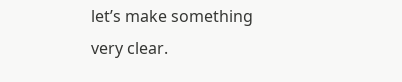let’s make something very clear.